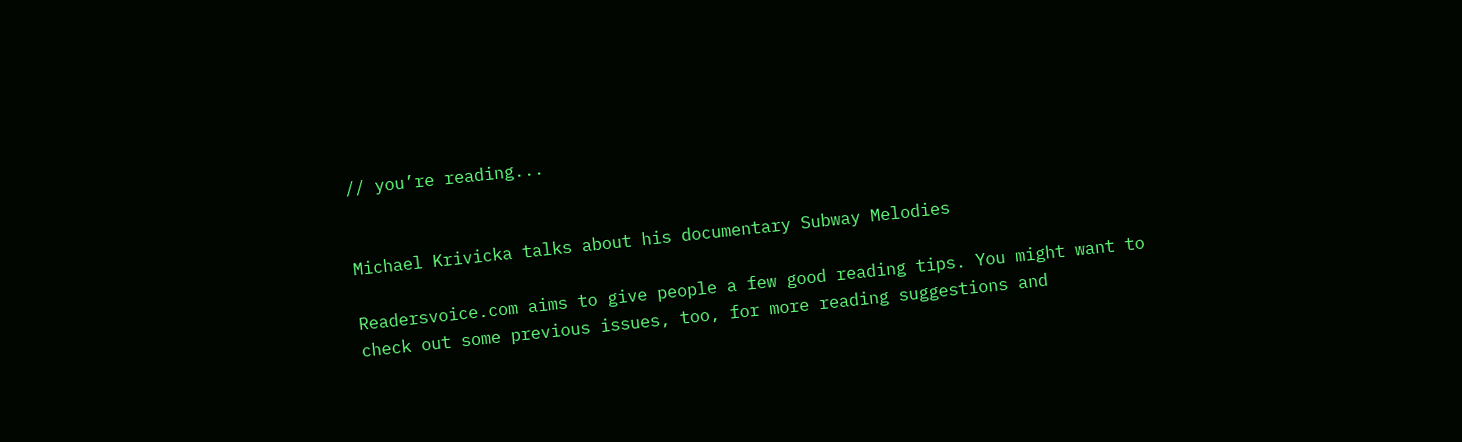// you’re reading...


Michael Krivicka talks about his documentary Subway Melodies

Readersvoice.com aims to give people a few good reading tips. You might want to check out some previous issues, too, for more reading suggestions and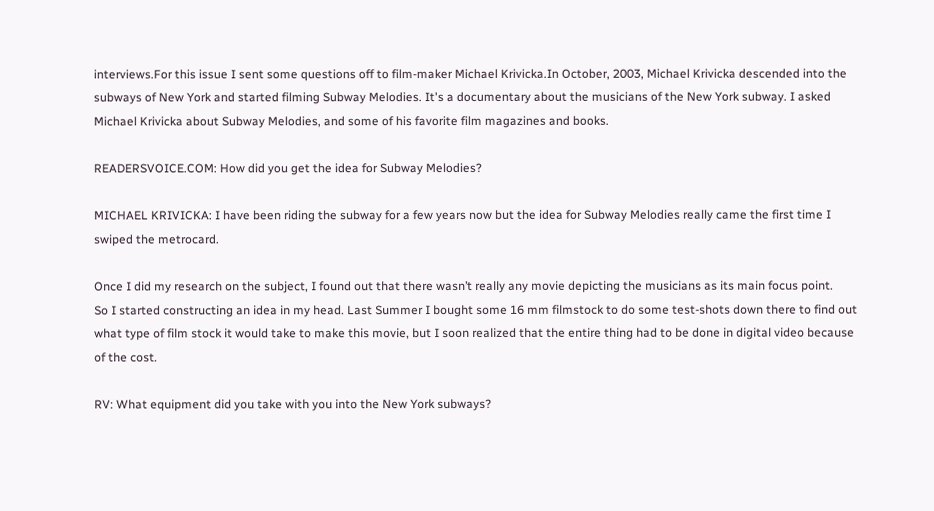interviews.For this issue I sent some questions off to film-maker Michael Krivicka.In October, 2003, Michael Krivicka descended into the subways of New York and started filming Subway Melodies. It's a documentary about the musicians of the New York subway. I asked Michael Krivicka about Subway Melodies, and some of his favorite film magazines and books.

READERSVOICE.COM: How did you get the idea for Subway Melodies?

MICHAEL KRIVICKA: I have been riding the subway for a few years now but the idea for Subway Melodies really came the first time I swiped the metrocard.

Once I did my research on the subject, I found out that there wasn’t really any movie depicting the musicians as its main focus point.
So I started constructing an idea in my head. Last Summer I bought some 16 mm filmstock to do some test-shots down there to find out what type of film stock it would take to make this movie, but I soon realized that the entire thing had to be done in digital video because of the cost.

RV: What equipment did you take with you into the New York subways?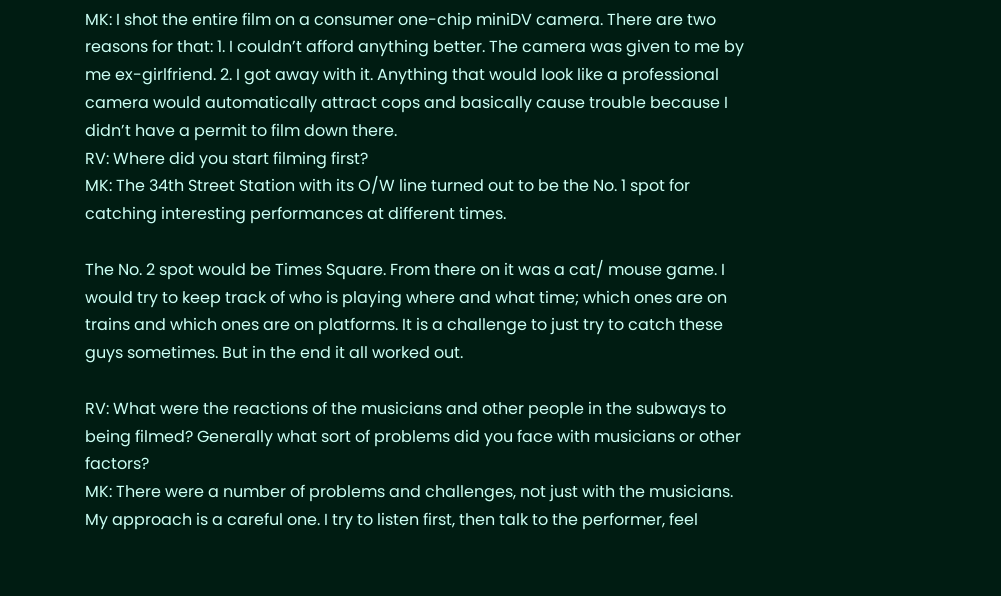MK: I shot the entire film on a consumer one-chip miniDV camera. There are two reasons for that: 1. I couldn’t afford anything better. The camera was given to me by me ex-girlfriend. 2. I got away with it. Anything that would look like a professional camera would automatically attract cops and basically cause trouble because I didn’t have a permit to film down there.
RV: Where did you start filming first?
MK: The 34th Street Station with its O/W line turned out to be the No. 1 spot for catching interesting performances at different times.

The No. 2 spot would be Times Square. From there on it was a cat/ mouse game. I would try to keep track of who is playing where and what time; which ones are on trains and which ones are on platforms. It is a challenge to just try to catch these guys sometimes. But in the end it all worked out.

RV: What were the reactions of the musicians and other people in the subways to being filmed? Generally what sort of problems did you face with musicians or other factors?
MK: There were a number of problems and challenges, not just with the musicians.
My approach is a careful one. I try to listen first, then talk to the performer, feel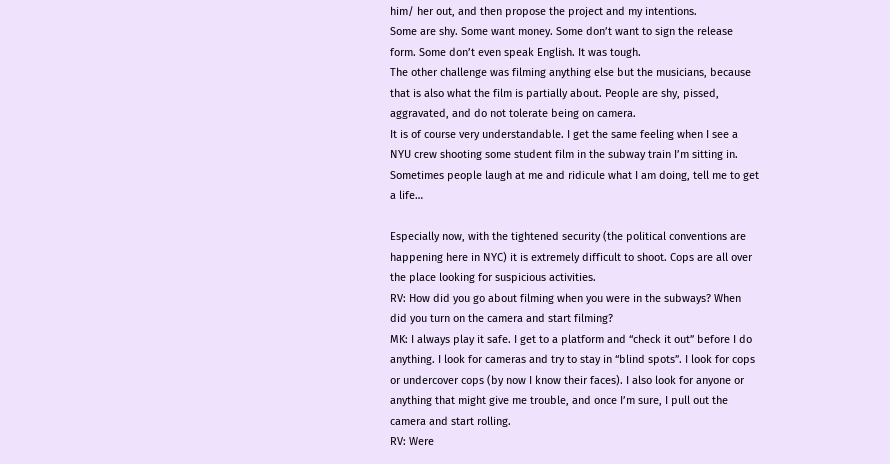him/ her out, and then propose the project and my intentions.
Some are shy. Some want money. Some don’t want to sign the release form. Some don’t even speak English. It was tough.
The other challenge was filming anything else but the musicians, because that is also what the film is partially about. People are shy, pissed, aggravated, and do not tolerate being on camera.
It is of course very understandable. I get the same feeling when I see a NYU crew shooting some student film in the subway train I’m sitting in.
Sometimes people laugh at me and ridicule what I am doing, tell me to get a life…

Especially now, with the tightened security (the political conventions are happening here in NYC) it is extremely difficult to shoot. Cops are all over the place looking for suspicious activities.
RV: How did you go about filming when you were in the subways? When did you turn on the camera and start filming?
MK: I always play it safe. I get to a platform and “check it out” before I do anything. I look for cameras and try to stay in “blind spots”. I look for cops or undercover cops (by now I know their faces). I also look for anyone or anything that might give me trouble, and once I’m sure, I pull out the camera and start rolling.
RV: Were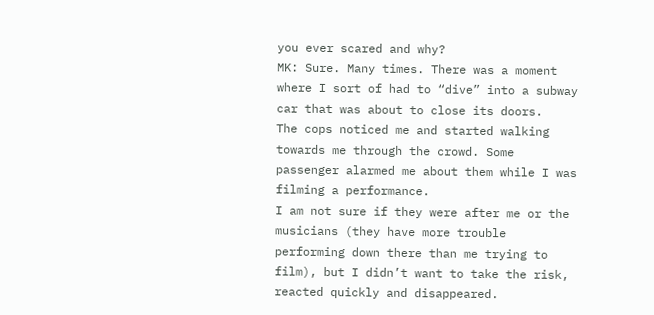you ever scared and why?
MK: Sure. Many times. There was a moment where I sort of had to “dive” into a subway car that was about to close its doors.
The cops noticed me and started walking towards me through the crowd. Some passenger alarmed me about them while I was filming a performance.
I am not sure if they were after me or the musicians (they have more trouble performing down there than me trying to film), but I didn’t want to take the risk, reacted quickly and disappeared.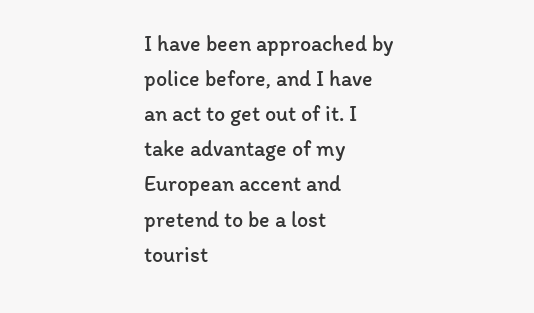I have been approached by police before, and I have an act to get out of it. I take advantage of my European accent and pretend to be a lost tourist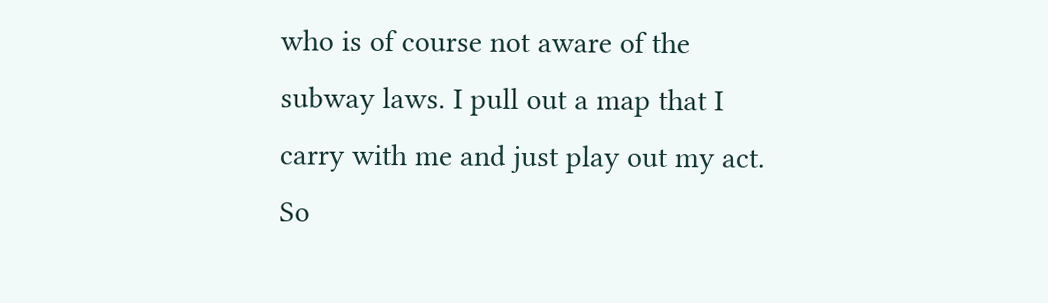who is of course not aware of the subway laws. I pull out a map that I carry with me and just play out my act. So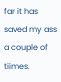far it has saved my ass a couple of tiimes.